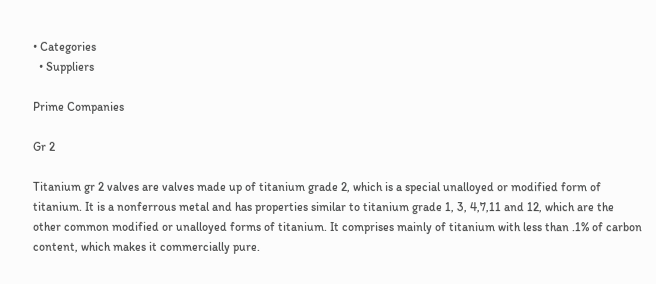• Categories
  • Suppliers

Prime Companies

Gr 2

Titanium gr 2 valves are valves made up of titanium grade 2, which is a special unalloyed or modified form of titanium. It is a nonferrous metal and has properties similar to titanium grade 1, 3, 4,7,11 and 12, which are the other common modified or unalloyed forms of titanium. It comprises mainly of titanium with less than .1% of carbon content, which makes it commercially pure.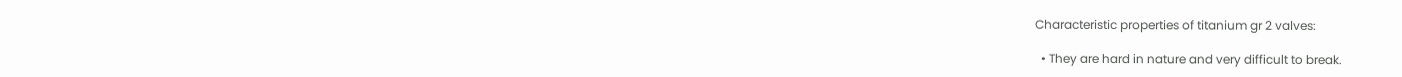Characteristic properties of titanium gr 2 valves:

  • They are hard in nature and very difficult to break.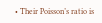• Their Poisson’s ratio is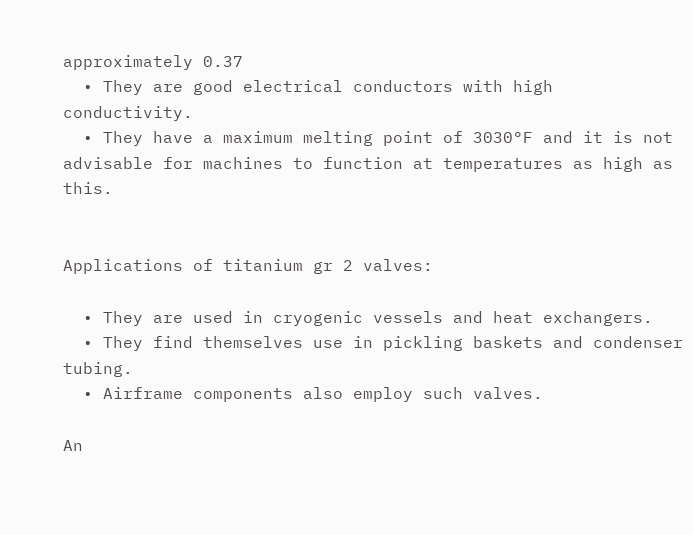approximately 0.37
  • They are good electrical conductors with high conductivity.
  • They have a maximum melting point of 3030°F and it is not advisable for machines to function at temperatures as high as this.


Applications of titanium gr 2 valves:

  • They are used in cryogenic vessels and heat exchangers.
  • They find themselves use in pickling baskets and condenser tubing.
  • Airframe components also employ such valves.

An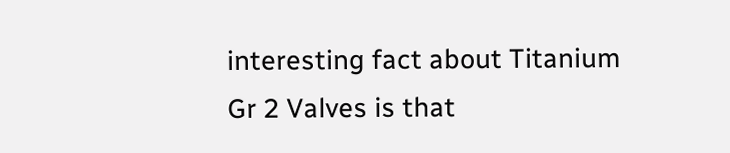interesting fact about Titanium Gr 2 Valves is that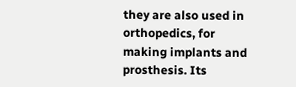they are also used in orthopedics, for making implants and prosthesis. Its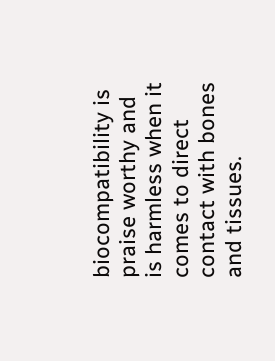biocompatibility is praise worthy and is harmless when it comes to direct contact with bones and tissues.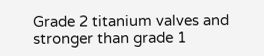Grade 2 titanium valves and stronger than grade 1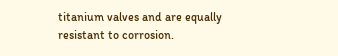titanium valves and are equally resistant to corrosion.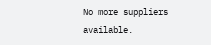No more suppliers available.